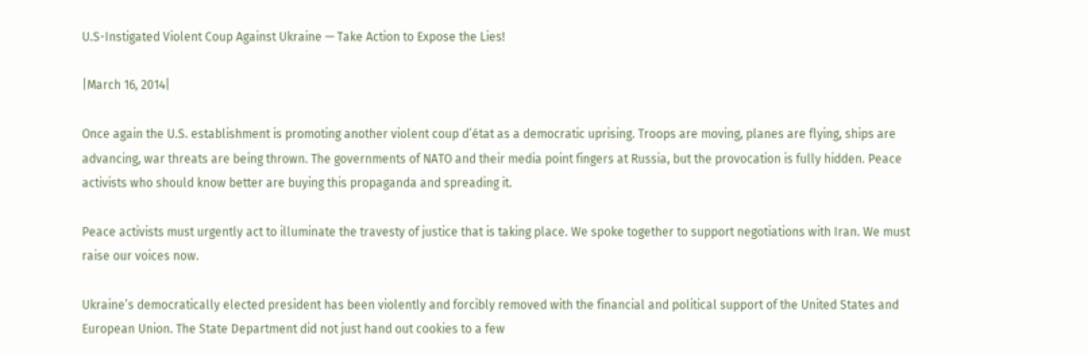U.S-Instigated Violent Coup Against Ukraine — Take Action to Expose the Lies!

|March 16, 2014|

Once again the U.S. establishment is promoting another violent coup d’état as a democratic uprising. Troops are moving, planes are flying, ships are advancing, war threats are being thrown. The governments of NATO and their media point fingers at Russia, but the provocation is fully hidden. Peace activists who should know better are buying this propaganda and spreading it.

Peace activists must urgently act to illuminate the travesty of justice that is taking place. We spoke together to support negotiations with Iran. We must raise our voices now.

Ukraine’s democratically elected president has been violently and forcibly removed with the financial and political support of the United States and European Union. The State Department did not just hand out cookies to a few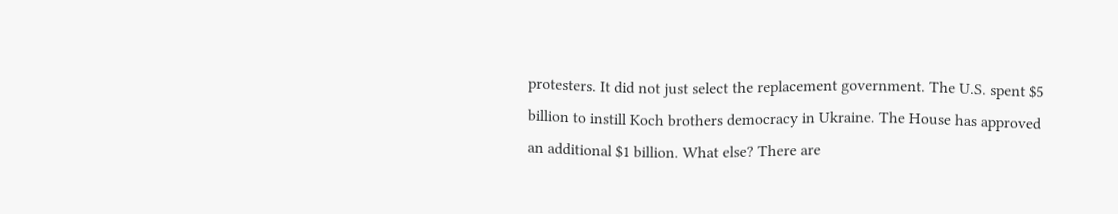protesters. It did not just select the replacement government. The U.S. spent $5 billion to instill Koch brothers democracy in Ukraine. The House has approved an additional $1 billion. What else? There are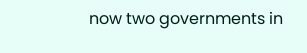now two governments in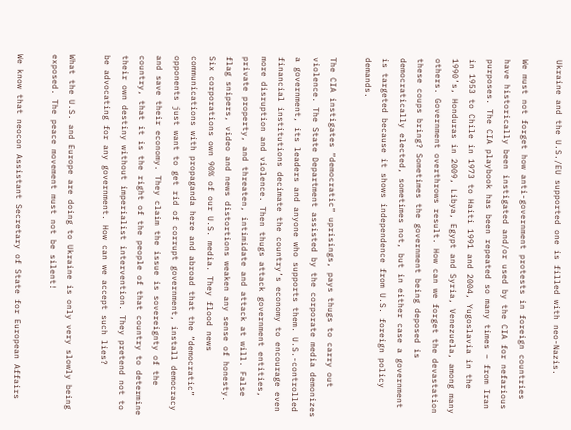Ukraine and the U.S./EU supported one is filled with neo-Nazis.

We must not forget how anti-government protests in foreign countries have historically been instigated and/or used by the CIA for nefarious purposes. The CIA playbook has been repeated so many times – from Iran in 1953 to Chile in 1973 to Haiti 1991 and 2004, Yugoslavia in the 1990’s, Honduras in 2009, Libya, Egypt and Syria, Venezuela, among many others. Government overthrows result. How can we forget the devastation these coups bring? Sometimes the government being deposed is democratically elected, sometimes not, but in either case a government is targeted because it shows independence from U.S. foreign policy demands.

The CIA instigates “democratic” uprisings, pays thugs to carry out violence. The State Department assisted by the corporate media demonizes a government, its leaders and anyone who supports them. U.S.-controlled financial institutions decimate the country’s economy to encourage even more disruption and violence. Then thugs attack government entities, private property, and threaten, intimidate and attack at will. False flag snipers, video and news distortions weaken any sense of honesty. Six corporations own 90% of our U.S. media. They flood news communications with propaganda here and abroad that the “democratic” opponents just want to get rid of corrupt government, install democracy and save their economy. They claim the issue is sovereignty of the country, that it is the right of the people of that country to determine their own destiny without imperialist intervention. They pretend not to be advocating for any government. How can we accept such lies?

What the U.S. and Europe are doing to Ukraine is only very slowly being exposed. The peace movement must not be silent!

We know that neocon Assistant Secretary of State for European Affairs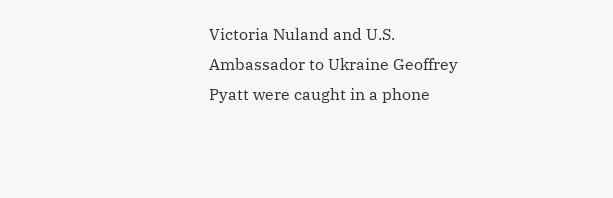Victoria Nuland and U.S. Ambassador to Ukraine Geoffrey Pyatt were caught in a phone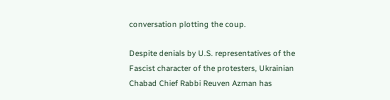conversation plotting the coup.

Despite denials by U.S. representatives of the Fascist character of the protesters, Ukrainian Chabad Chief Rabbi Reuven Azman has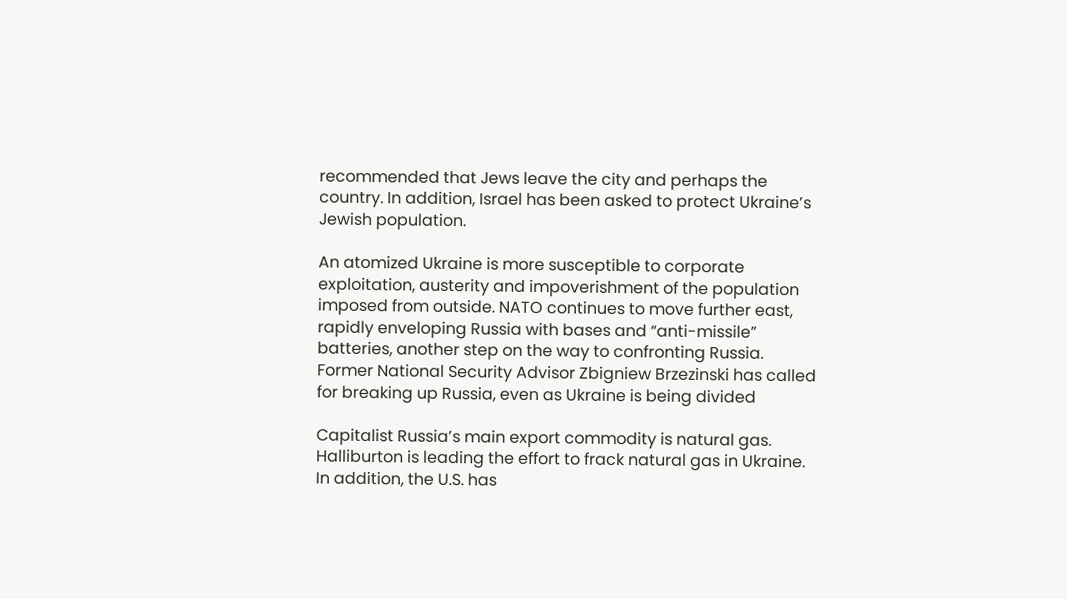recommended that Jews leave the city and perhaps the country. In addition, Israel has been asked to protect Ukraine’s Jewish population.

An atomized Ukraine is more susceptible to corporate exploitation, austerity and impoverishment of the population imposed from outside. NATO continues to move further east, rapidly enveloping Russia with bases and “anti-missile” batteries, another step on the way to confronting Russia. Former National Security Advisor Zbigniew Brzezinski has called for breaking up Russia, even as Ukraine is being divided

Capitalist Russia’s main export commodity is natural gas. Halliburton is leading the effort to frack natural gas in Ukraine. In addition, the U.S. has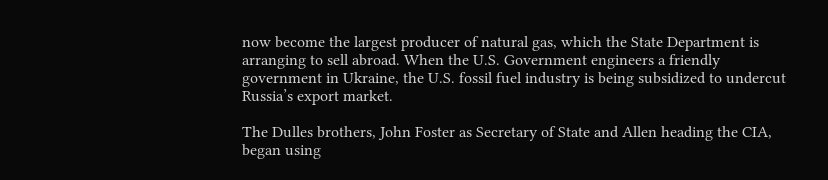now become the largest producer of natural gas, which the State Department is arranging to sell abroad. When the U.S. Government engineers a friendly government in Ukraine, the U.S. fossil fuel industry is being subsidized to undercut Russia’s export market.

The Dulles brothers, John Foster as Secretary of State and Allen heading the CIA, began using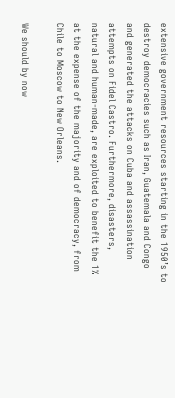extensive government resources starting in the 1950’s to destroy democracies such as Iran, Guatemala and Congo and generated the attacks on Cuba and assassination attempts on Fidel Castro. Furthermore, disasters, natural and human-made, are exploited to benefit the 1% at the expense of the majority and of democracy, from Chile to Moscow to New Orleans.

We should by now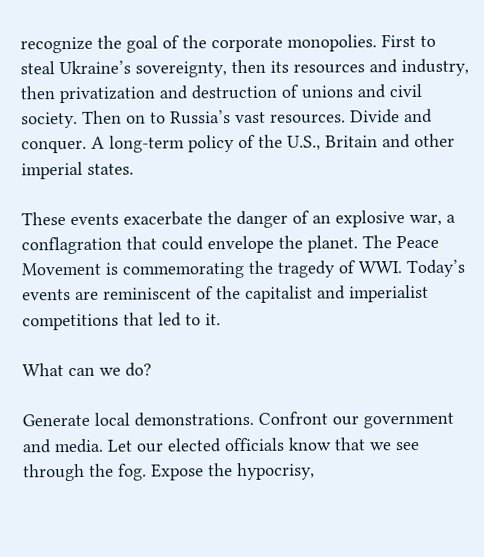recognize the goal of the corporate monopolies. First to steal Ukraine’s sovereignty, then its resources and industry, then privatization and destruction of unions and civil society. Then on to Russia’s vast resources. Divide and conquer. A long-term policy of the U.S., Britain and other imperial states.

These events exacerbate the danger of an explosive war, a conflagration that could envelope the planet. The Peace Movement is commemorating the tragedy of WWI. Today’s events are reminiscent of the capitalist and imperialist competitions that led to it.

What can we do?

Generate local demonstrations. Confront our government and media. Let our elected officials know that we see through the fog. Expose the hypocrisy,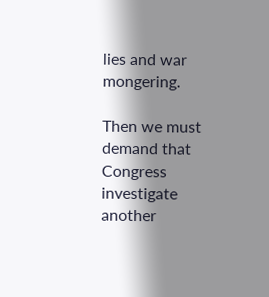lies and war mongering.

Then we must demand that Congress investigate another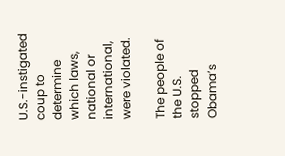U.S.-instigated coup to determine which laws, national or international, were violated.

The people of the U.S. stopped Obama’s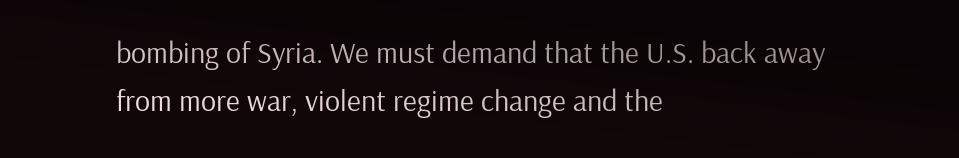bombing of Syria. We must demand that the U.S. back away from more war, violent regime change and the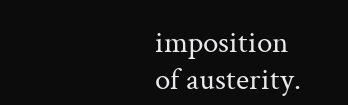imposition of austerity.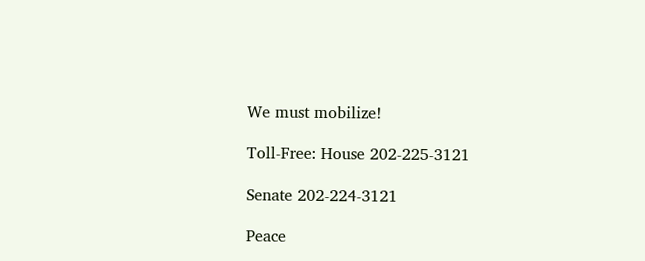We must mobilize!

Toll-Free: House 202-225-3121

Senate 202-224-3121

Peace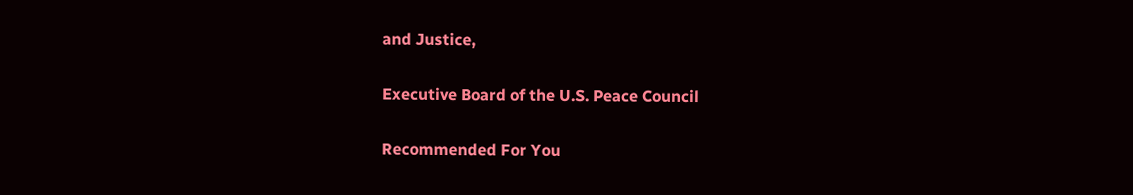and Justice,

Executive Board of the U.S. Peace Council

Recommended For You